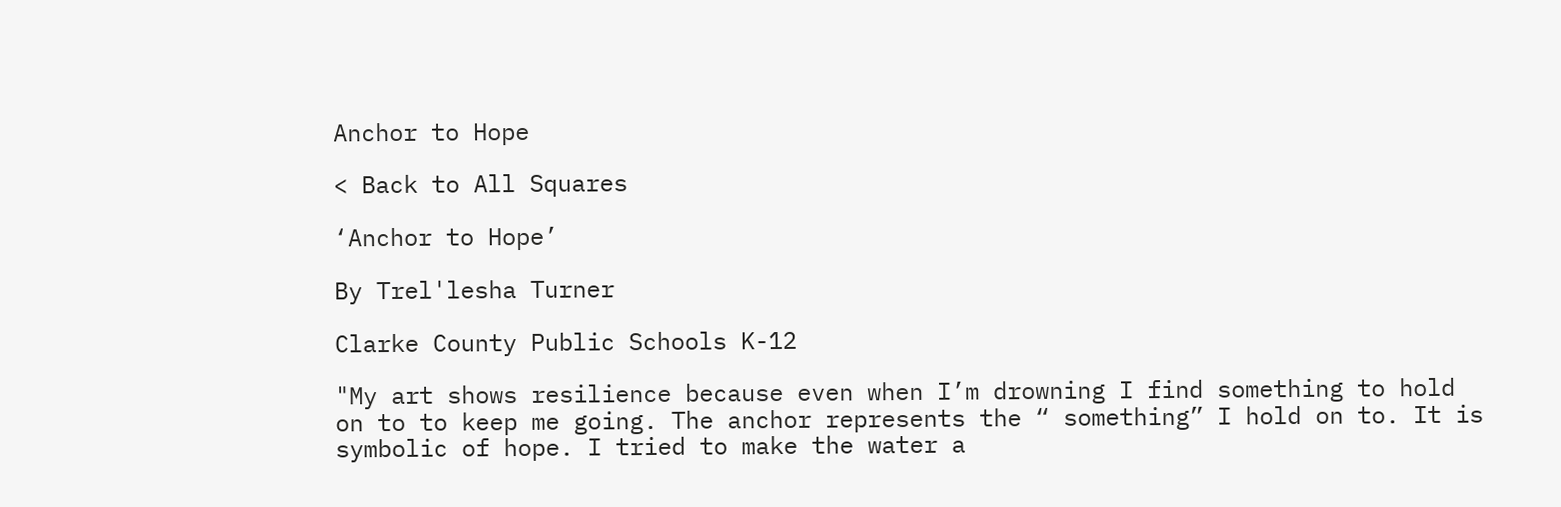Anchor to Hope

< Back to All Squares

‘Anchor to Hope’

By Trel'lesha Turner

Clarke County Public Schools K-12

"My art shows resilience because even when I’m drowning I find something to hold on to to keep me going. The anchor represents the “ something” I hold on to. It is symbolic of hope. I tried to make the water a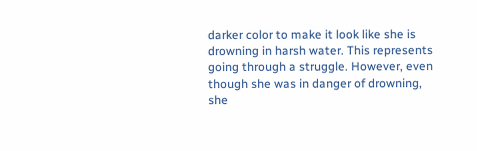darker color to make it look like she is drowning in harsh water. This represents going through a struggle. However, even though she was in danger of drowning, she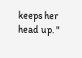keeps her head up. "